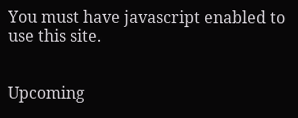You must have javascript enabled to use this site.


Upcoming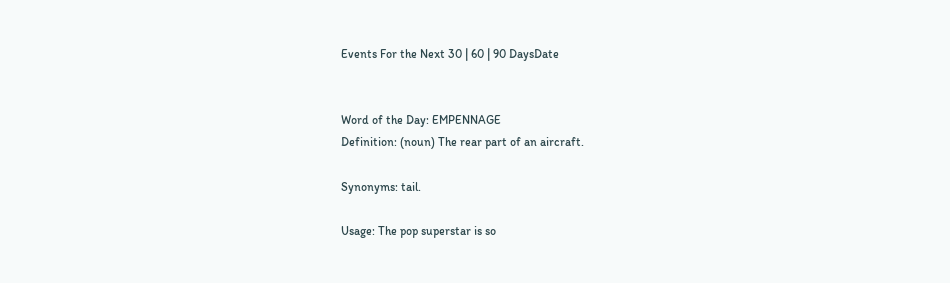Events For the Next 30 | 60 | 90 DaysDate


Word of the Day: EMPENNAGE
Definition: (noun) The rear part of an aircraft.

Synonyms: tail.

Usage: The pop superstar is so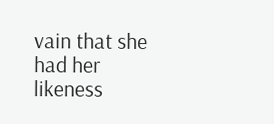vain that she had her likeness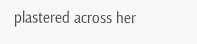plastered across her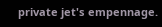private jet's empennage.